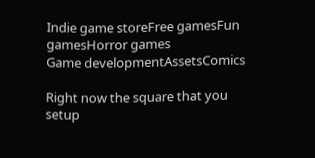Indie game storeFree gamesFun gamesHorror games
Game developmentAssetsComics

Right now the square that you setup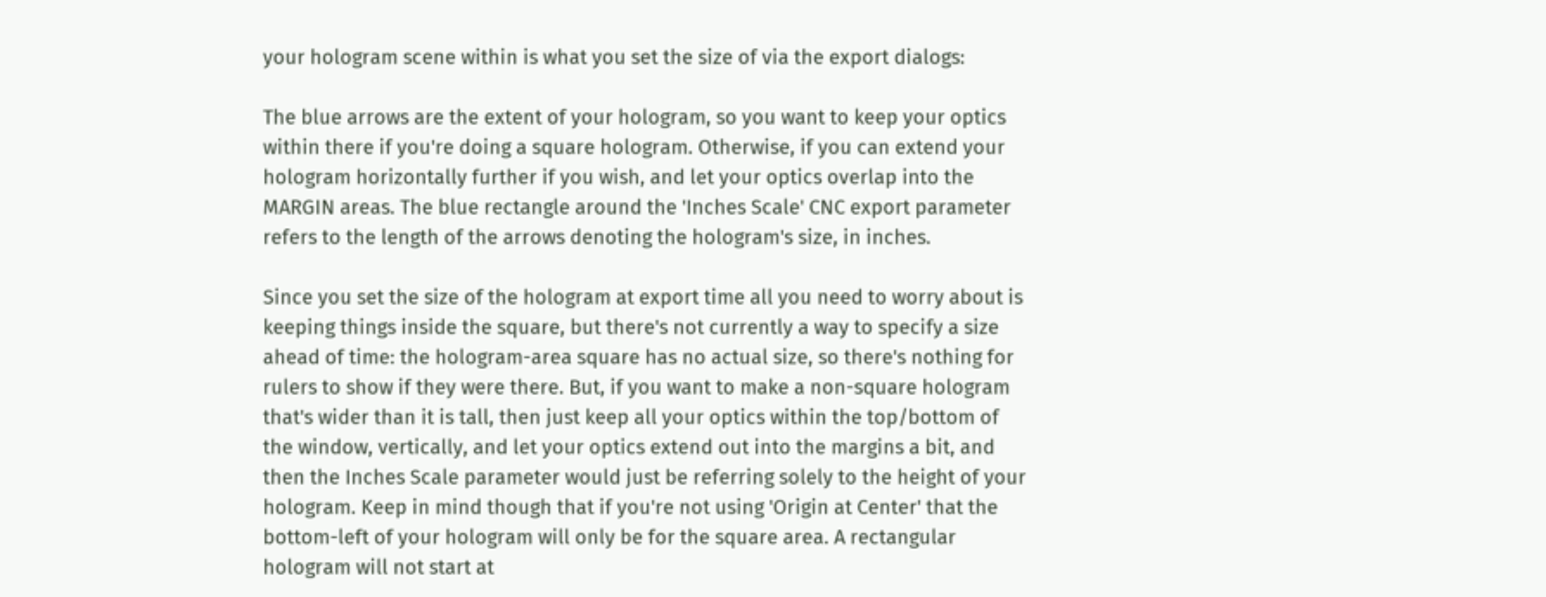your hologram scene within is what you set the size of via the export dialogs:

The blue arrows are the extent of your hologram, so you want to keep your optics within there if you're doing a square hologram. Otherwise, if you can extend your hologram horizontally further if you wish, and let your optics overlap into the MARGIN areas. The blue rectangle around the 'Inches Scale' CNC export parameter refers to the length of the arrows denoting the hologram's size, in inches.

Since you set the size of the hologram at export time all you need to worry about is keeping things inside the square, but there's not currently a way to specify a size ahead of time: the hologram-area square has no actual size, so there's nothing for rulers to show if they were there. But, if you want to make a non-square hologram that's wider than it is tall, then just keep all your optics within the top/bottom of the window, vertically, and let your optics extend out into the margins a bit, and then the Inches Scale parameter would just be referring solely to the height of your hologram. Keep in mind though that if you're not using 'Origin at Center' that the bottom-left of your hologram will only be for the square area. A rectangular hologram will not start at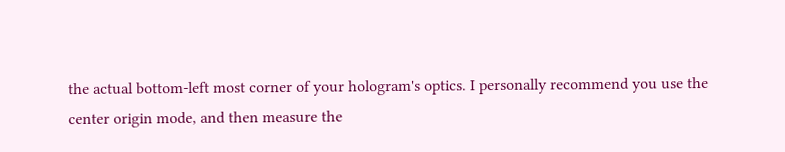the actual bottom-left most corner of your hologram's optics. I personally recommend you use the center origin mode, and then measure the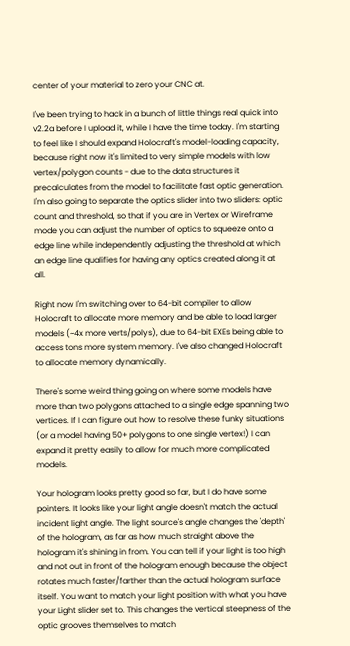center of your material to zero your CNC at.

I've been trying to hack in a bunch of little things real quick into v2.2a before I upload it, while I have the time today. I'm starting to feel like I should expand Holocraft's model-loading capacity, because right now it's limited to very simple models with low vertex/polygon counts - due to the data structures it precalculates from the model to facilitate fast optic generation. I'm also going to separate the optics slider into two sliders: optic count and threshold, so that if you are in Vertex or Wireframe mode you can adjust the number of optics to squeeze onto a edge line while independently adjusting the threshold at which an edge line qualifies for having any optics created along it at all.

Right now I'm switching over to 64-bit compiler to allow Holocraft to allocate more memory and be able to load larger models (~4x more verts/polys), due to 64-bit EXEs being able to access tons more system memory. I've also changed Holocraft to allocate memory dynamically.

There's some weird thing going on where some models have more than two polygons attached to a single edge spanning two vertices. If I can figure out how to resolve these funky situations (or a model having 50+ polygons to one single vertex!) I can expand it pretty easily to allow for much more complicated models.

Your hologram looks pretty good so far, but I do have some pointers. It looks like your light angle doesn't match the actual incident light angle. The light source's angle changes the 'depth' of the hologram, as far as how much straight above the hologram it's shining in from. You can tell if your light is too high and not out in front of the hologram enough because the object rotates much faster/farther than the actual hologram surface itself. You want to match your light position with what you have your Light slider set to. This changes the vertical steepness of the optic grooves themselves to match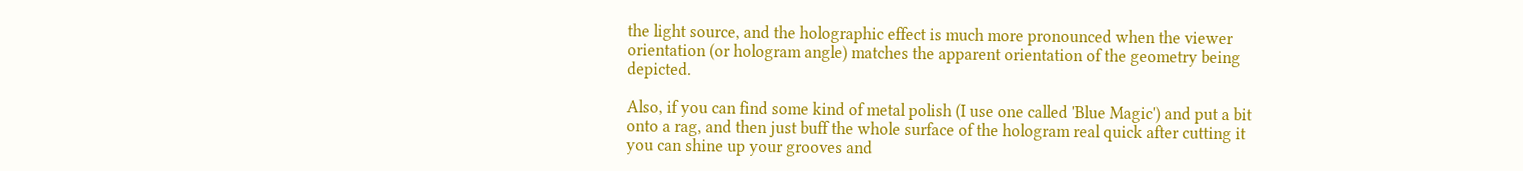the light source, and the holographic effect is much more pronounced when the viewer orientation (or hologram angle) matches the apparent orientation of the geometry being depicted.

Also, if you can find some kind of metal polish (I use one called 'Blue Magic') and put a bit onto a rag, and then just buff the whole surface of the hologram real quick after cutting it you can shine up your grooves and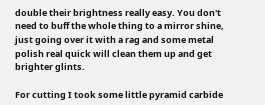double their brightness really easy. You don't need to buff the whole thing to a mirror shine, just going over it with a rag and some metal polish real quick will clean them up and get brighter glints.

For cutting I took some little pyramid carbide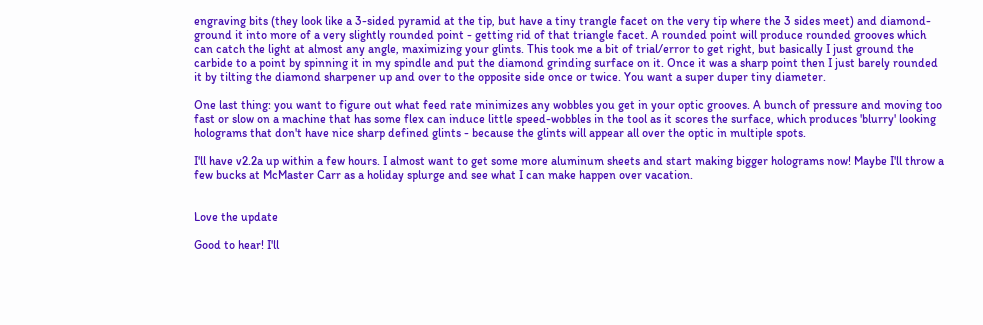engraving bits (they look like a 3-sided pyramid at the tip, but have a tiny trangle facet on the very tip where the 3 sides meet) and diamond-ground it into more of a very slightly rounded point - getting rid of that triangle facet. A rounded point will produce rounded grooves which can catch the light at almost any angle, maximizing your glints. This took me a bit of trial/error to get right, but basically I just ground the carbide to a point by spinning it in my spindle and put the diamond grinding surface on it. Once it was a sharp point then I just barely rounded it by tilting the diamond sharpener up and over to the opposite side once or twice. You want a super duper tiny diameter.

One last thing: you want to figure out what feed rate minimizes any wobbles you get in your optic grooves. A bunch of pressure and moving too fast or slow on a machine that has some flex can induce little speed-wobbles in the tool as it scores the surface, which produces 'blurry' looking holograms that don't have nice sharp defined glints - because the glints will appear all over the optic in multiple spots.

I'll have v2.2a up within a few hours. I almost want to get some more aluminum sheets and start making bigger holograms now! Maybe I'll throw a few bucks at McMaster Carr as a holiday splurge and see what I can make happen over vacation.


Love the update

Good to hear! I'll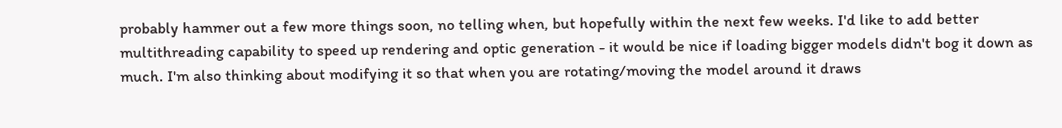probably hammer out a few more things soon, no telling when, but hopefully within the next few weeks. I'd like to add better multithreading capability to speed up rendering and optic generation - it would be nice if loading bigger models didn't bog it down as much. I'm also thinking about modifying it so that when you are rotating/moving the model around it draws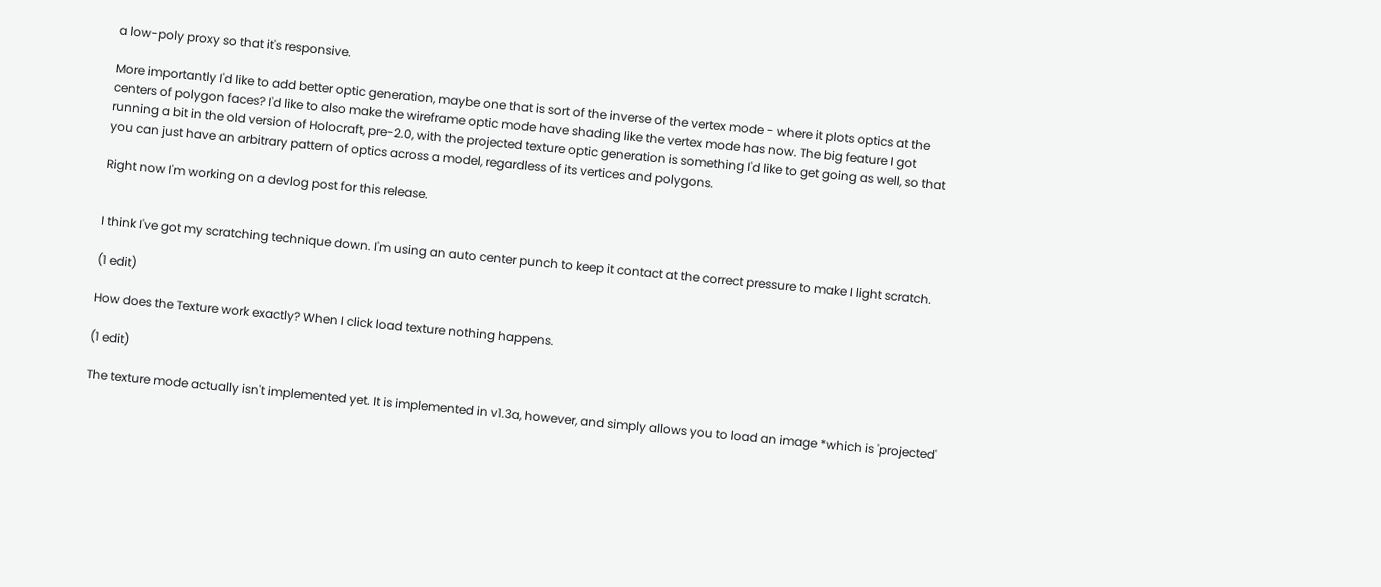a low-poly proxy so that it's responsive.

More importantly I'd like to add better optic generation, maybe one that is sort of the inverse of the vertex mode - where it plots optics at the centers of polygon faces? I'd like to also make the wireframe optic mode have shading like the vertex mode has now. The big feature I got running a bit in the old version of Holocraft, pre-2.0, with the projected texture optic generation is something I'd like to get going as well, so that you can just have an arbitrary pattern of optics across a model, regardless of its vertices and polygons.

Right now I'm working on a devlog post for this release.


I think I've got my scratching technique down. I'm using an auto center punch to keep it contact at the correct pressure to make I light scratch.

(1 edit)

How does the Texture work exactly? When I click load texture nothing happens.

(1 edit)

The texture mode actually isn't implemented yet. It is implemented in v1.3a, however, and simply allows you to load an image *which is 'projected'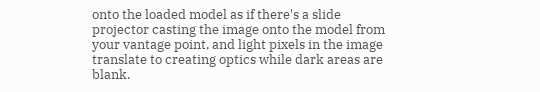onto the loaded model as if there's a slide projector casting the image onto the model from your vantage point, and light pixels in the image translate to creating optics while dark areas are blank.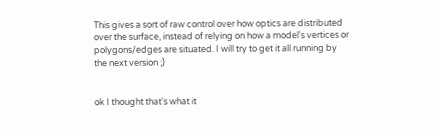This gives a sort of raw control over how optics are distributed over the surface, instead of relying on how a model's vertices or polygons/edges are situated. I will try to get it all running by the next version ;)


ok I thought that's what it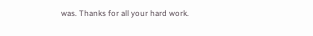was. Thanks for all your hard work.